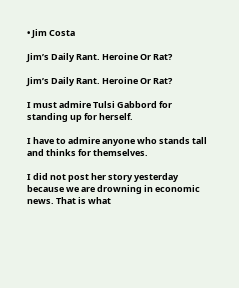• Jim Costa

Jim’s Daily Rant. Heroine Or Rat?

Jim’s Daily Rant. Heroine Or Rat?

I must admire Tulsi Gabbord for standing up for herself.

I have to admire anyone who stands tall and thinks for themselves.

I did not post her story yesterday because we are drowning in economic news. That is what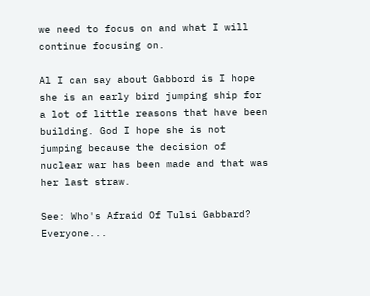we need to focus on and what I will continue focusing on.

Al I can say about Gabbord is I hope she is an early bird jumping ship for a lot of little reasons that have been building. God I hope she is not jumping because the decision of nuclear war has been made and that was her last straw.

See: Who's Afraid Of Tulsi Gabbard? Everyone...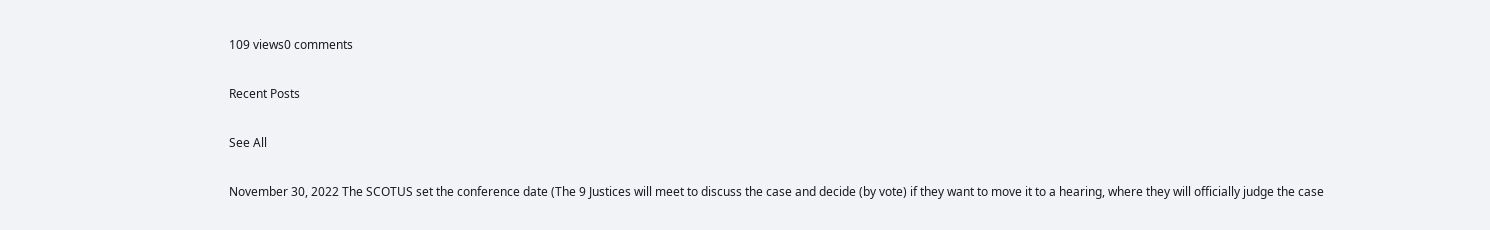109 views0 comments

Recent Posts

See All

November 30, 2022 The SCOTUS set the conference date (The 9 Justices will meet to discuss the case and decide (by vote) if they want to move it to a hearing, where they will officially judge the case